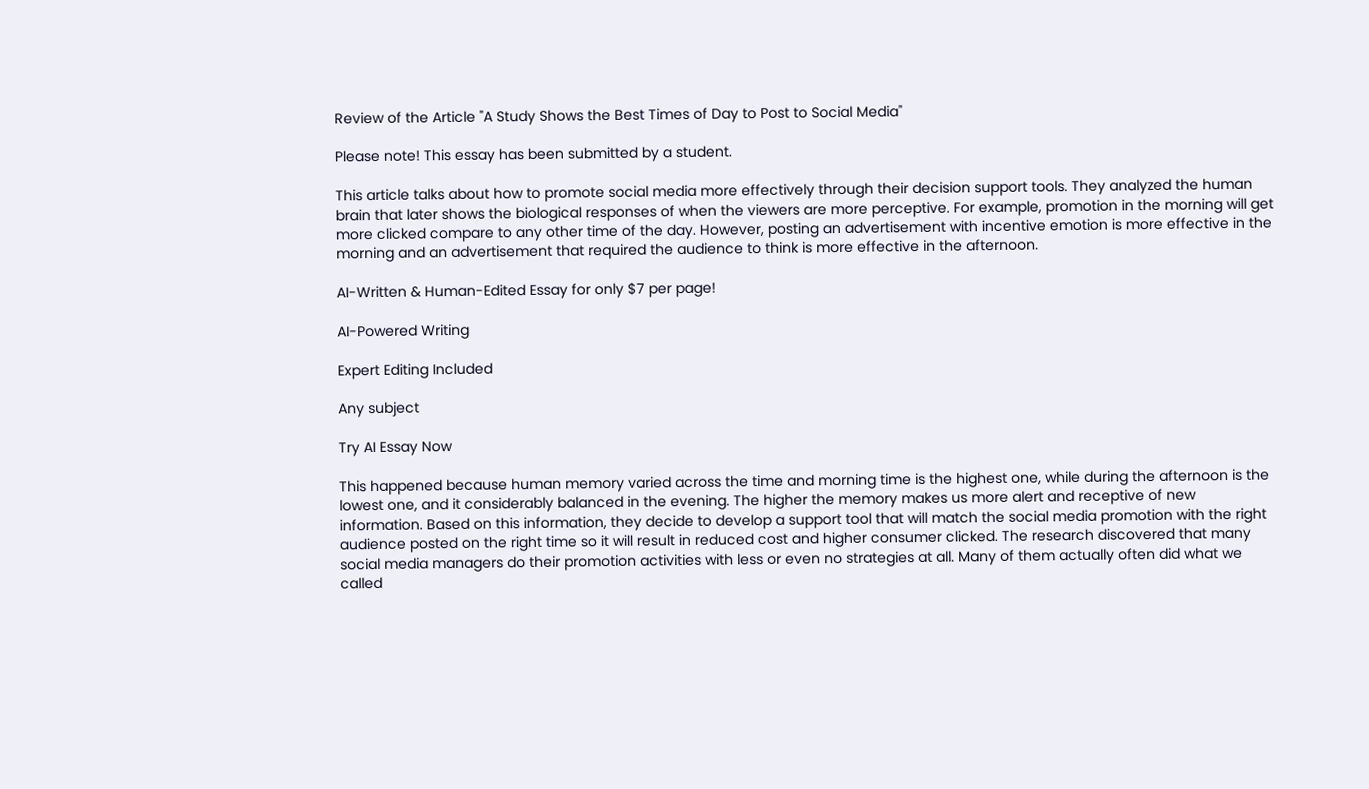Review of the Article "A Study Shows the Best Times of Day to Post to Social Media"

Please note! This essay has been submitted by a student.

This article talks about how to promote social media more effectively through their decision support tools. They analyzed the human brain that later shows the biological responses of when the viewers are more perceptive. For example, promotion in the morning will get more clicked compare to any other time of the day. However, posting an advertisement with incentive emotion is more effective in the morning and an advertisement that required the audience to think is more effective in the afternoon.

AI-Written & Human-Edited Essay for only $7 per page!

AI-Powered Writing

Expert Editing Included

Any subject

Try AI Essay Now

This happened because human memory varied across the time and morning time is the highest one, while during the afternoon is the lowest one, and it considerably balanced in the evening. The higher the memory makes us more alert and receptive of new information. Based on this information, they decide to develop a support tool that will match the social media promotion with the right audience posted on the right time so it will result in reduced cost and higher consumer clicked. The research discovered that many social media managers do their promotion activities with less or even no strategies at all. Many of them actually often did what we called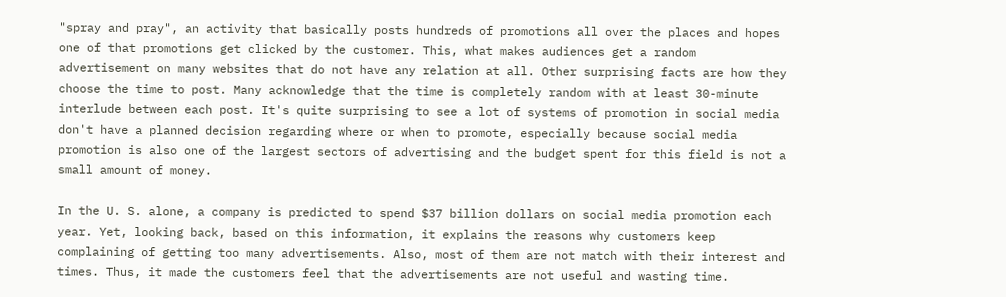"spray and pray", an activity that basically posts hundreds of promotions all over the places and hopes one of that promotions get clicked by the customer. This, what makes audiences get a random advertisement on many websites that do not have any relation at all. Other surprising facts are how they choose the time to post. Many acknowledge that the time is completely random with at least 30-minute interlude between each post. It's quite surprising to see a lot of systems of promotion in social media don't have a planned decision regarding where or when to promote, especially because social media promotion is also one of the largest sectors of advertising and the budget spent for this field is not a small amount of money.

In the U. S. alone, a company is predicted to spend $37 billion dollars on social media promotion each year. Yet, looking back, based on this information, it explains the reasons why customers keep complaining of getting too many advertisements. Also, most of them are not match with their interest and times. Thus, it made the customers feel that the advertisements are not useful and wasting time.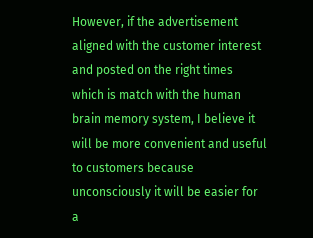However, if the advertisement aligned with the customer interest and posted on the right times which is match with the human brain memory system, I believe it will be more convenient and useful to customers because unconsciously it will be easier for a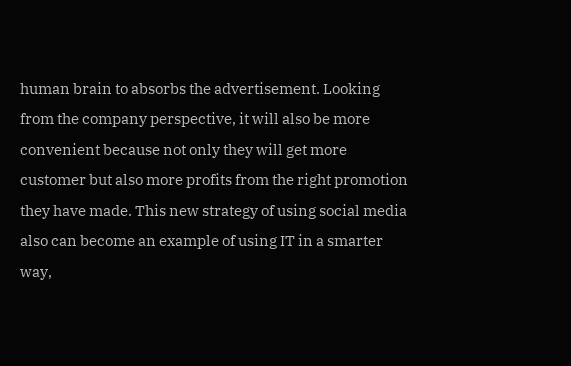human brain to absorbs the advertisement. Looking from the company perspective, it will also be more convenient because not only they will get more customer but also more profits from the right promotion they have made. This new strategy of using social media also can become an example of using IT in a smarter way,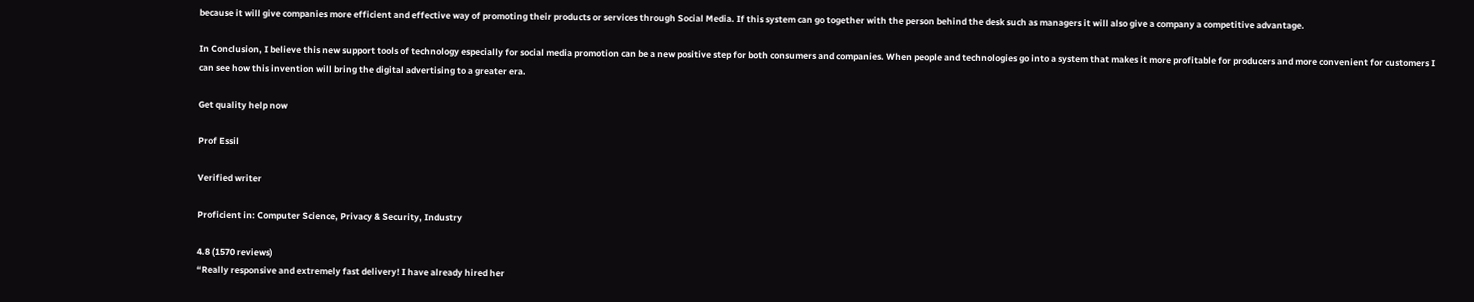because it will give companies more efficient and effective way of promoting their products or services through Social Media. If this system can go together with the person behind the desk such as managers it will also give a company a competitive advantage.

In Conclusion, I believe this new support tools of technology especially for social media promotion can be a new positive step for both consumers and companies. When people and technologies go into a system that makes it more profitable for producers and more convenient for customers I can see how this invention will bring the digital advertising to a greater era.

Get quality help now

Prof Essil

Verified writer

Proficient in: Computer Science, Privacy & Security, Industry

4.8 (1570 reviews)
“Really responsive and extremely fast delivery! I have already hired her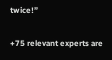twice!”

+75 relevant experts are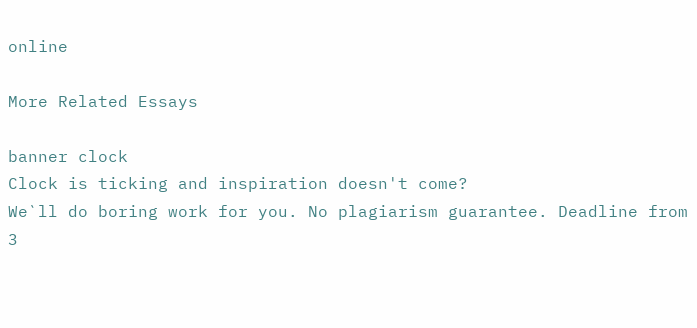online

More Related Essays

banner clock
Clock is ticking and inspiration doesn't come?
We`ll do boring work for you. No plagiarism guarantee. Deadline from 3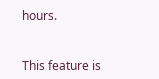hours.


This feature is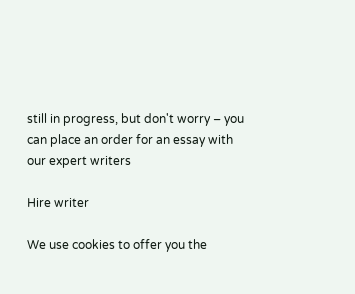still in progress, but don't worry – you can place an order for an essay with our expert writers

Hire writer

We use cookies to offer you the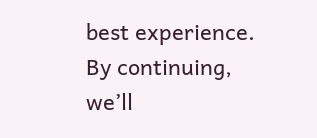best experience. By continuing, we’ll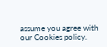assume you agree with our Cookies policy.